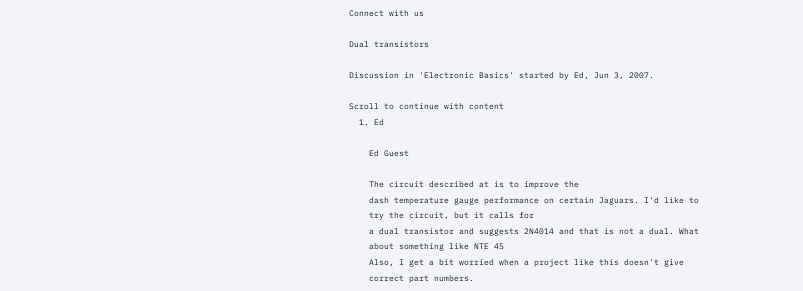Connect with us

Dual transistors

Discussion in 'Electronic Basics' started by Ed, Jun 3, 2007.

Scroll to continue with content
  1. Ed

    Ed Guest

    The circuit described at is to improve the
    dash temperature gauge performance on certain Jaguars. I'd like to
    try the circuit, but it calls for
    a dual transistor and suggests 2N4014 and that is not a dual. What
    about something like NTE 45
    Also, I get a bit worried when a project like this doesn't give
    correct part numbers.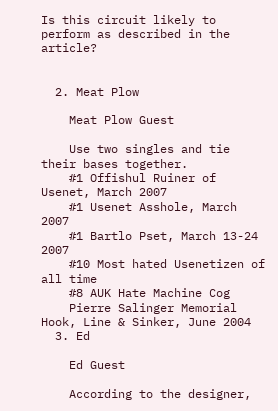Is this circuit likely to perform as described in the article?


  2. Meat Plow

    Meat Plow Guest

    Use two singles and tie their bases together.
    #1 Offishul Ruiner of Usenet, March 2007
    #1 Usenet Asshole, March 2007
    #1 Bartlo Pset, March 13-24 2007
    #10 Most hated Usenetizen of all time
    #8 AUK Hate Machine Cog
    Pierre Salinger Memorial Hook, Line & Sinker, June 2004
  3. Ed

    Ed Guest

    According to the designer,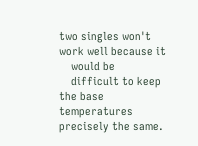two singles won't work well because it
    would be
    difficult to keep the base temperatures precisely the same.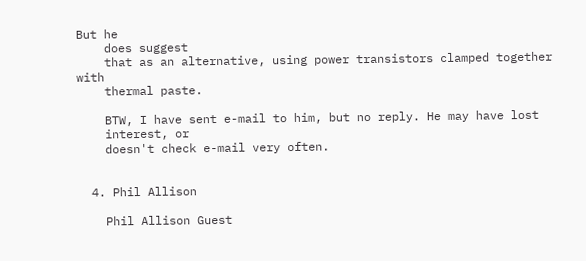But he
    does suggest
    that as an alternative, using power transistors clamped together with
    thermal paste.

    BTW, I have sent e-mail to him, but no reply. He may have lost
    interest, or
    doesn't check e-mail very often.


  4. Phil Allison

    Phil Allison Guest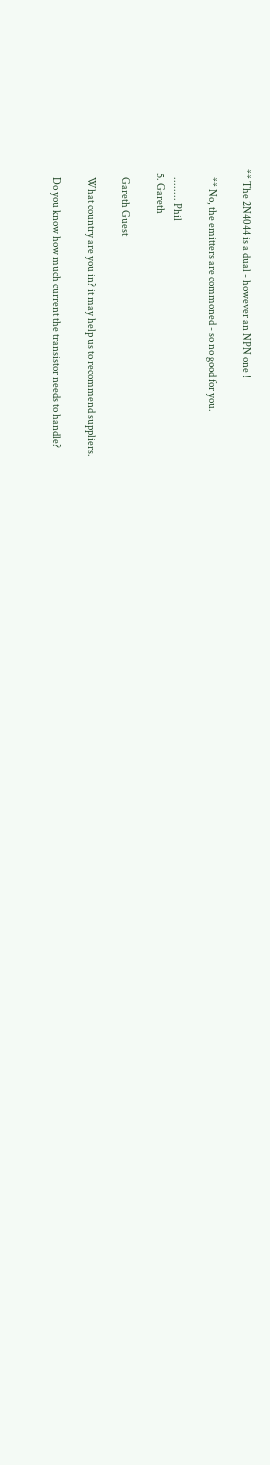** The 2N4044 is a dual - however an NPN one !

    ** No, the emitters are commoned - so no good for you.

    ........ Phil
  5. Gareth

    Gareth Guest

    What country are you in? it may help us to recommend suppliers.

    Do you know how much current the transistor needs to handle?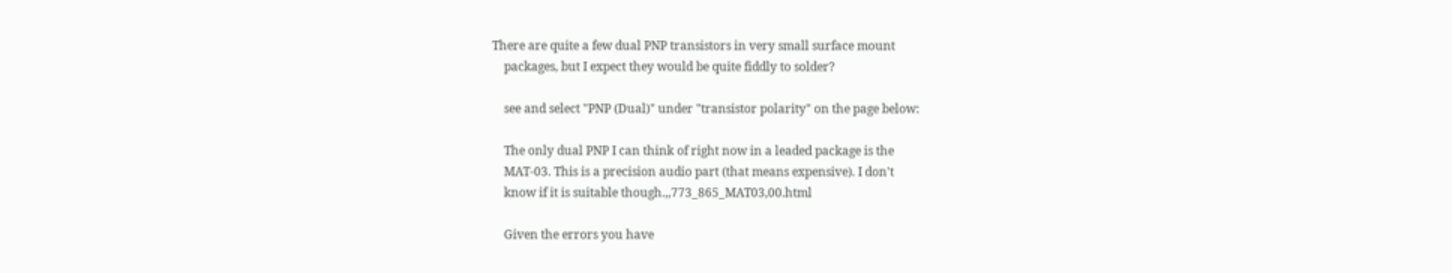There are quite a few dual PNP transistors in very small surface mount
    packages, but I expect they would be quite fiddly to solder?

    see and select "PNP (Dual)" under "transistor polarity" on the page below:

    The only dual PNP I can think of right now in a leaded package is the
    MAT-03. This is a precision audio part (that means expensive). I don't
    know if it is suitable though.,,773_865_MAT03,00.html

    Given the errors you have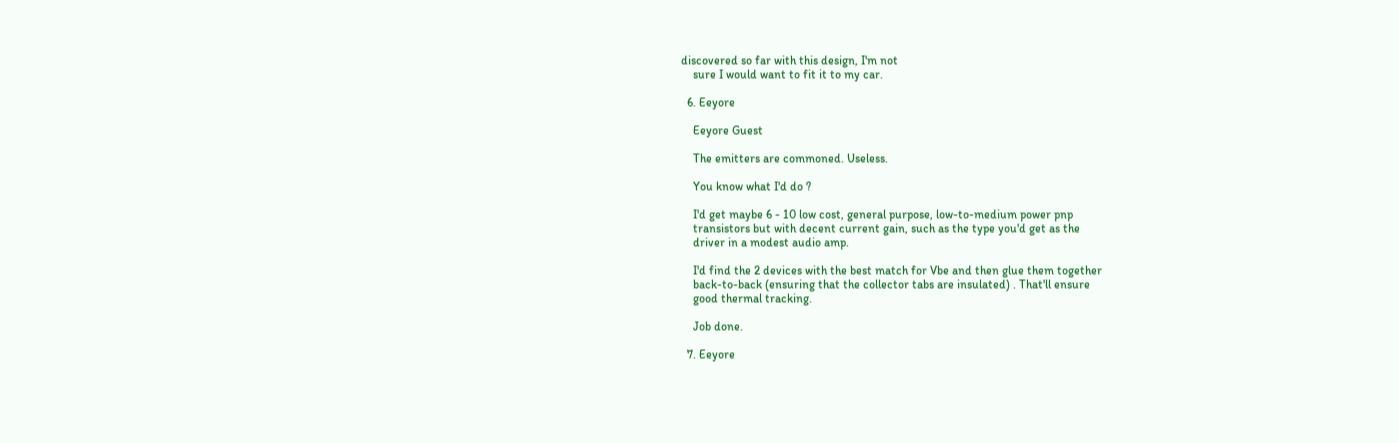discovered so far with this design, I'm not
    sure I would want to fit it to my car.

  6. Eeyore

    Eeyore Guest

    The emitters are commoned. Useless.

    You know what I'd do ?

    I'd get maybe 6 - 10 low cost, general purpose, low-to-medium power pnp
    transistors but with decent current gain, such as the type you'd get as the
    driver in a modest audio amp.

    I'd find the 2 devices with the best match for Vbe and then glue them together
    back-to-back (ensuring that the collector tabs are insulated) . That'll ensure
    good thermal tracking.

    Job done.

  7. Eeyore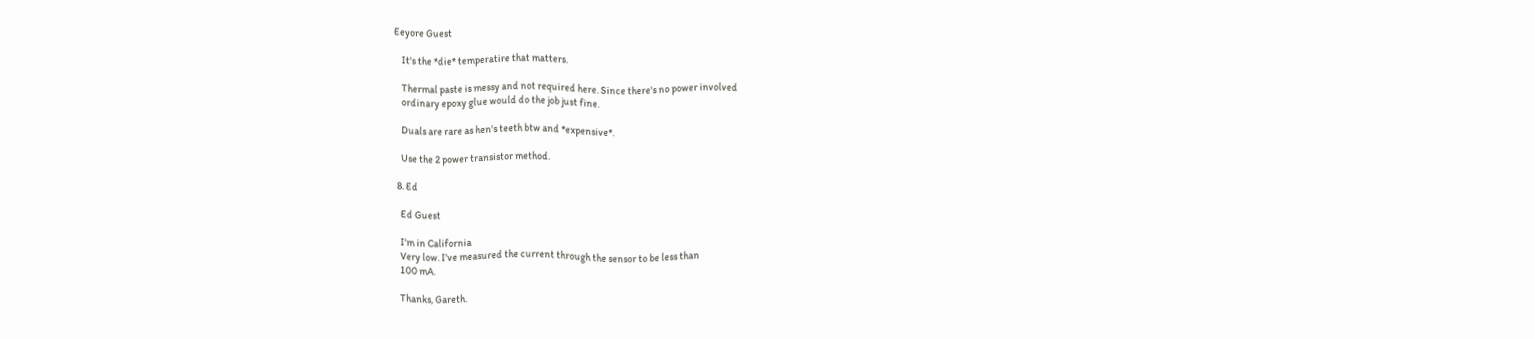Eeyore Guest

    It's the *die* temperatire that matters.

    Thermal paste is messy and not required here. Since there's no power involved
    ordinary epoxy glue would do the job just fine.

    Duals are rare as hen's teeth btw and *expensive*.

    Use the 2 power transistor method.

  8. Ed

    Ed Guest

    I'm in California
    Very low. I've measured the current through the sensor to be less than
    100 mA.

    Thanks, Gareth.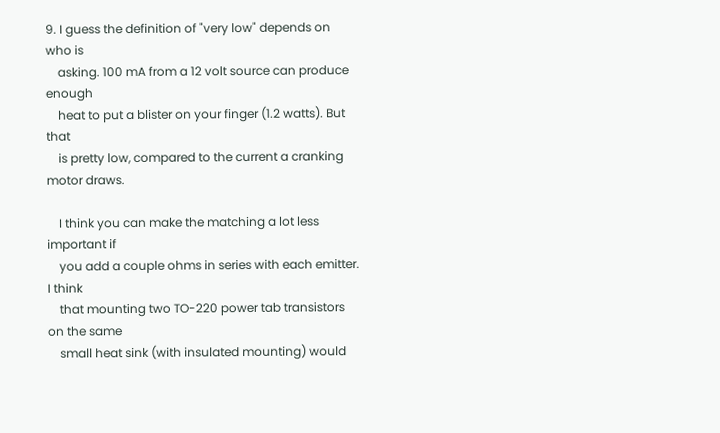9. I guess the definition of "very low" depends on who is
    asking. 100 mA from a 12 volt source can produce enough
    heat to put a blister on your finger (1.2 watts). But that
    is pretty low, compared to the current a cranking motor draws.

    I think you can make the matching a lot less important if
    you add a couple ohms in series with each emitter. I think
    that mounting two TO-220 power tab transistors on the same
    small heat sink (with insulated mounting) would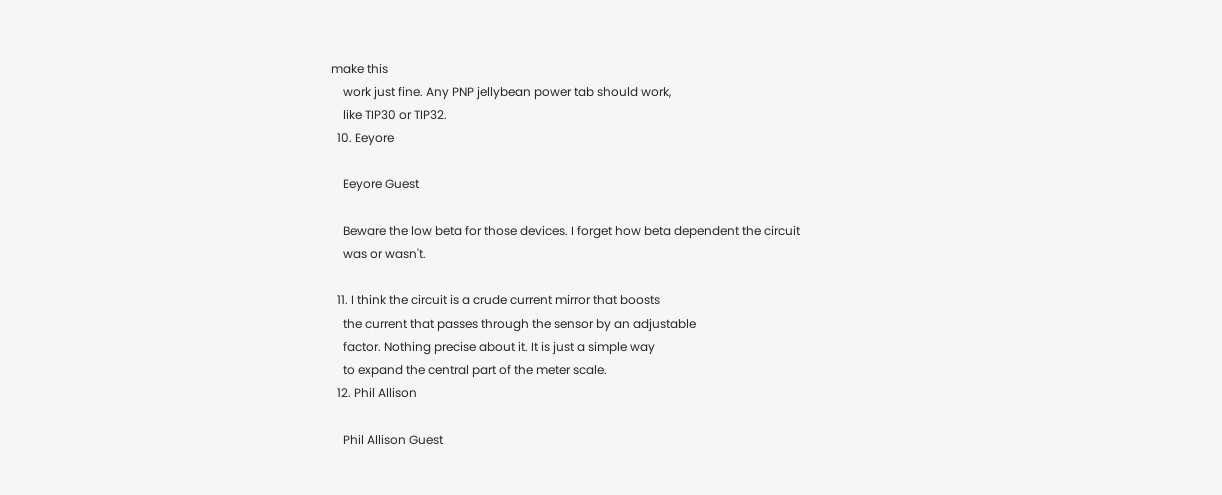make this
    work just fine. Any PNP jellybean power tab should work,
    like TIP30 or TIP32.
  10. Eeyore

    Eeyore Guest

    Beware the low beta for those devices. I forget how beta dependent the circuit
    was or wasn't.

  11. I think the circuit is a crude current mirror that boosts
    the current that passes through the sensor by an adjustable
    factor. Nothing precise about it. It is just a simple way
    to expand the central part of the meter scale.
  12. Phil Allison

    Phil Allison Guest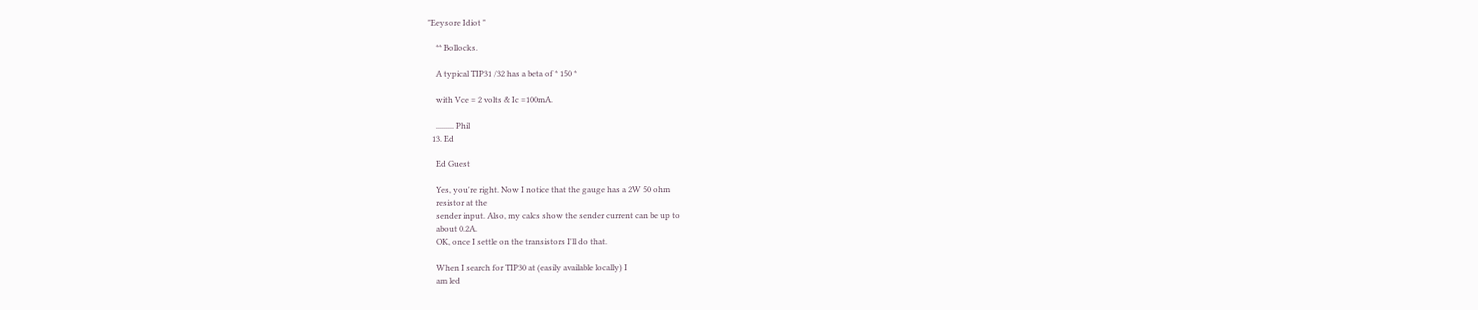"Eeysore Idiot "

    ** Bollocks.

    A typical TIP31 /32 has a beta of * 150 *

    with Vce = 2 volts & Ic =100mA.

    ......... Phil
  13. Ed

    Ed Guest

    Yes, you're right. Now I notice that the gauge has a 2W 50 ohm
    resistor at the
    sender input. Also, my calcs show the sender current can be up to
    about 0.2A.
    OK, once I settle on the transistors I'll do that.

    When I search for TIP30 at (easily available locally) I
    am led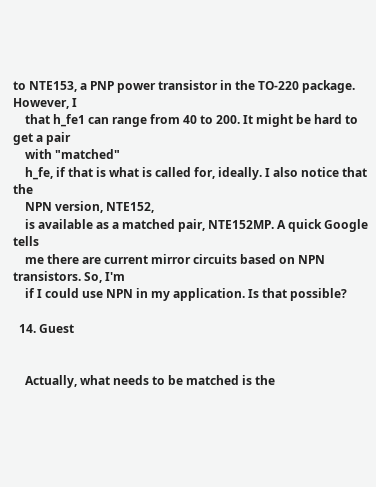to NTE153, a PNP power transistor in the TO-220 package. However, I
    that h_fe1 can range from 40 to 200. It might be hard to get a pair
    with "matched"
    h_fe, if that is what is called for, ideally. I also notice that the
    NPN version, NTE152,
    is available as a matched pair, NTE152MP. A quick Google tells
    me there are current mirror circuits based on NPN transistors. So, I'm
    if I could use NPN in my application. Is that possible?

  14. Guest


    Actually, what needs to be matched is the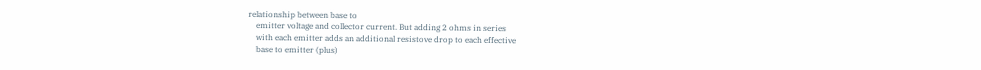relationship between base to
    emitter voltage and collector current. But adding 2 ohms in series
    with each emitter adds an additional resistove drop to each effective
    base to emitter (plus)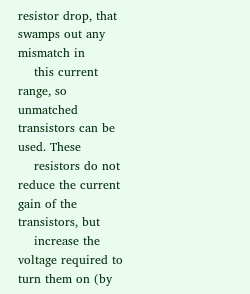resistor drop, that swamps out any mismatch in
    this current range, so unmatched transistors can be used. These
    resistors do not reduce the current gain of the transistors, but
    increase the voltage required to turn them on (by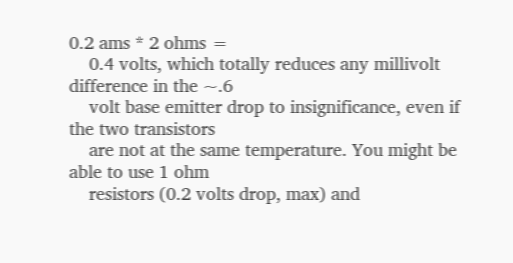0.2 ams * 2 ohms =
    0.4 volts, which totally reduces any millivolt difference in the ~.6
    volt base emitter drop to insignificance, even if the two transistors
    are not at the same temperature. You might be able to use 1 ohm
    resistors (0.2 volts drop, max) and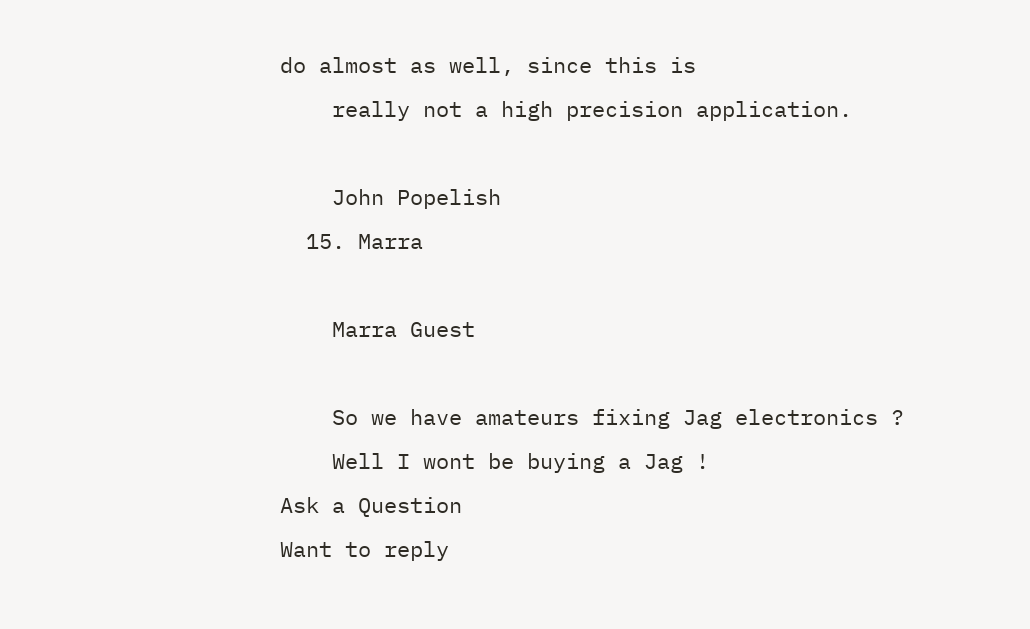do almost as well, since this is
    really not a high precision application.

    John Popelish
  15. Marra

    Marra Guest

    So we have amateurs fixing Jag electronics ?
    Well I wont be buying a Jag !
Ask a Question
Want to reply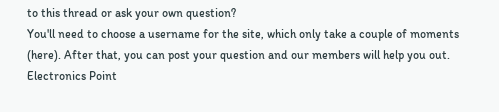to this thread or ask your own question?
You'll need to choose a username for the site, which only take a couple of moments (here). After that, you can post your question and our members will help you out.
Electronics Point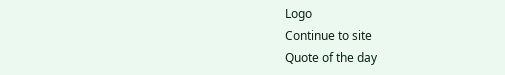Logo
Continue to site
Quote of the day